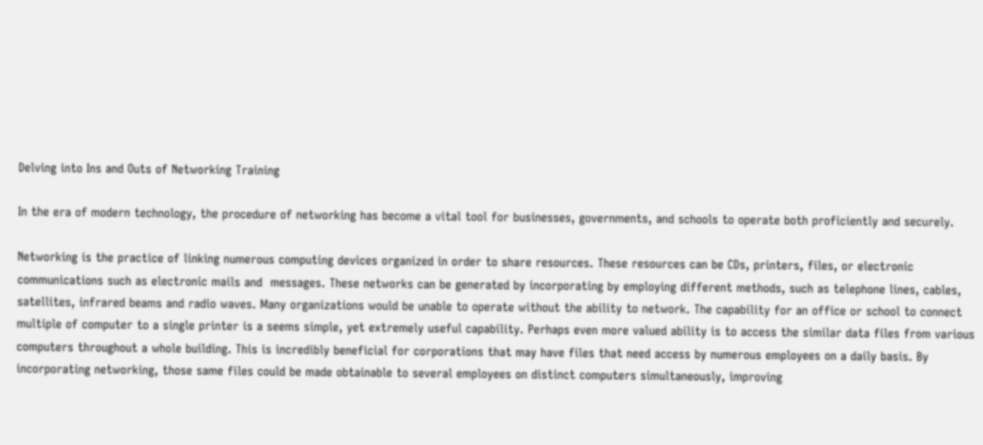Delving into Ins and Outs of Networking Training

In the era of modern technology, the procedure of networking has become a vital tool for businesses, governments, and schools to operate both proficiently and securely.

Networking is the practice of linking numerous computing devices organized in order to share resources. These resources can be CDs, printers, files, or electronic communications such as electronic mails and  messages. These networks can be generated by incorporating by employing different methods, such as telephone lines, cables, satellites, infrared beams and radio waves. Many organizations would be unable to operate without the ability to network. The capability for an office or school to connect multiple of computer to a single printer is a seems simple, yet extremely useful capability. Perhaps even more valued ability is to access the similar data files from various computers throughout a whole building. This is incredibly beneficial for corporations that may have files that need access by numerous employees on a daily basis. By incorporating networking, those same files could be made obtainable to several employees on distinct computers simultaneously, improving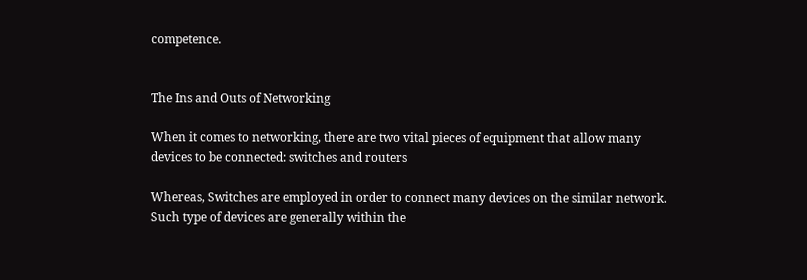competence.


The Ins and Outs of Networking

When it comes to networking, there are two vital pieces of equipment that allow many devices to be connected: switches and routers

Whereas, Switches are employed in order to connect many devices on the similar network. Such type of devices are generally within the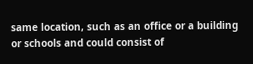same location, such as an office or a building or schools and could consist of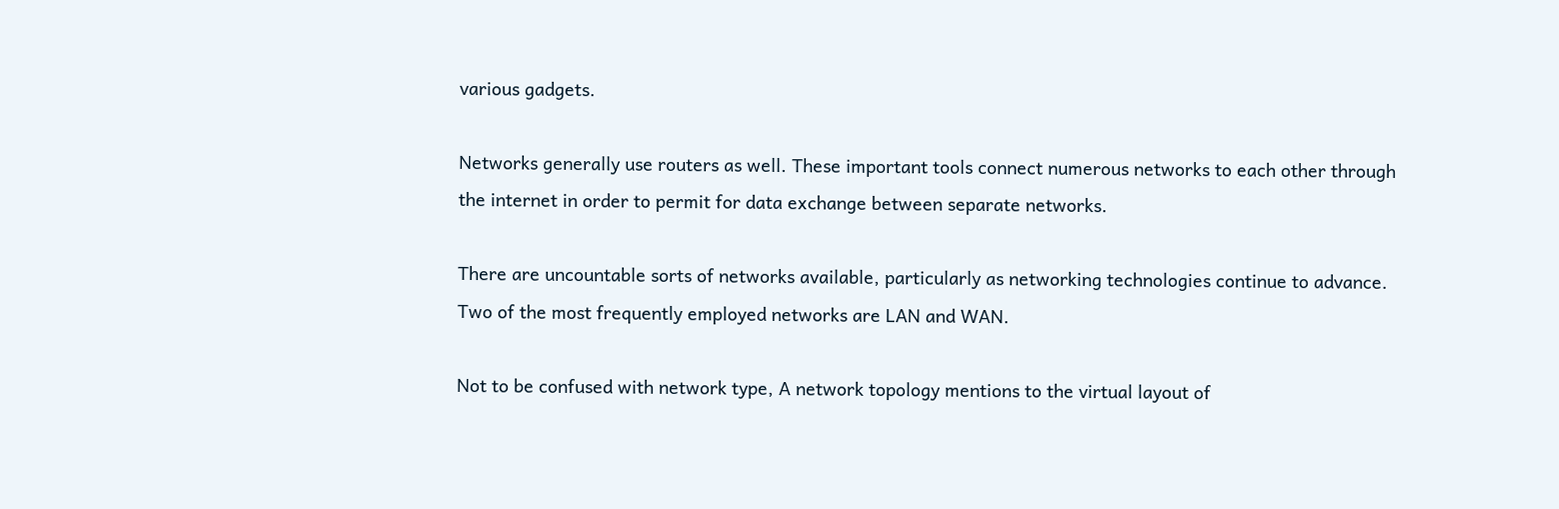various gadgets.

Networks generally use routers as well. These important tools connect numerous networks to each other through the internet in order to permit for data exchange between separate networks.

There are uncountable sorts of networks available, particularly as networking technologies continue to advance. Two of the most frequently employed networks are LAN and WAN.

Not to be confused with network type, A network topology mentions to the virtual layout of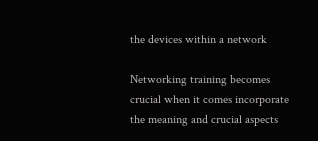the devices within a network

Networking training becomes crucial when it comes incorporate the meaning and crucial aspects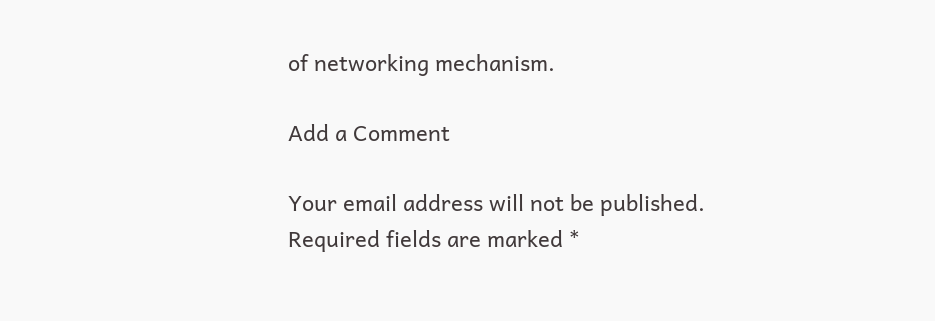of networking mechanism.

Add a Comment

Your email address will not be published. Required fields are marked *